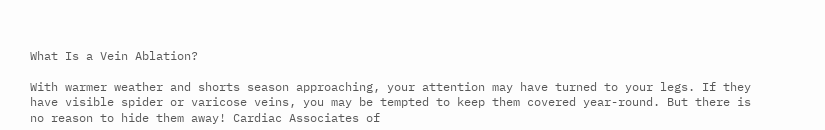What Is a Vein Ablation?

With warmer weather and shorts season approaching, your attention may have turned to your legs. If they have visible spider or varicose veins, you may be tempted to keep them covered year-round. But there is no reason to hide them away! Cardiac Associates of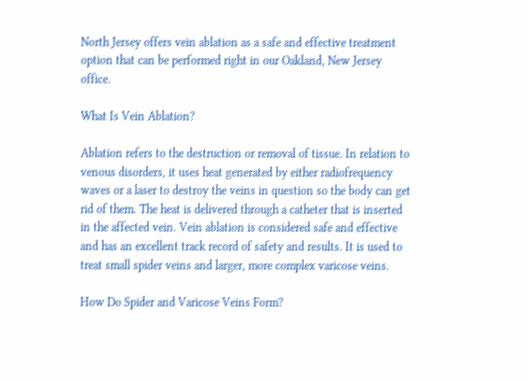North Jersey offers vein ablation as a safe and effective treatment option that can be performed right in our Oakland, New Jersey office.

What Is Vein Ablation?

Ablation refers to the destruction or removal of tissue. In relation to venous disorders, it uses heat generated by either radiofrequency waves or a laser to destroy the veins in question so the body can get rid of them. The heat is delivered through a catheter that is inserted in the affected vein. Vein ablation is considered safe and effective and has an excellent track record of safety and results. It is used to treat small spider veins and larger, more complex varicose veins.

How Do Spider and Varicose Veins Form?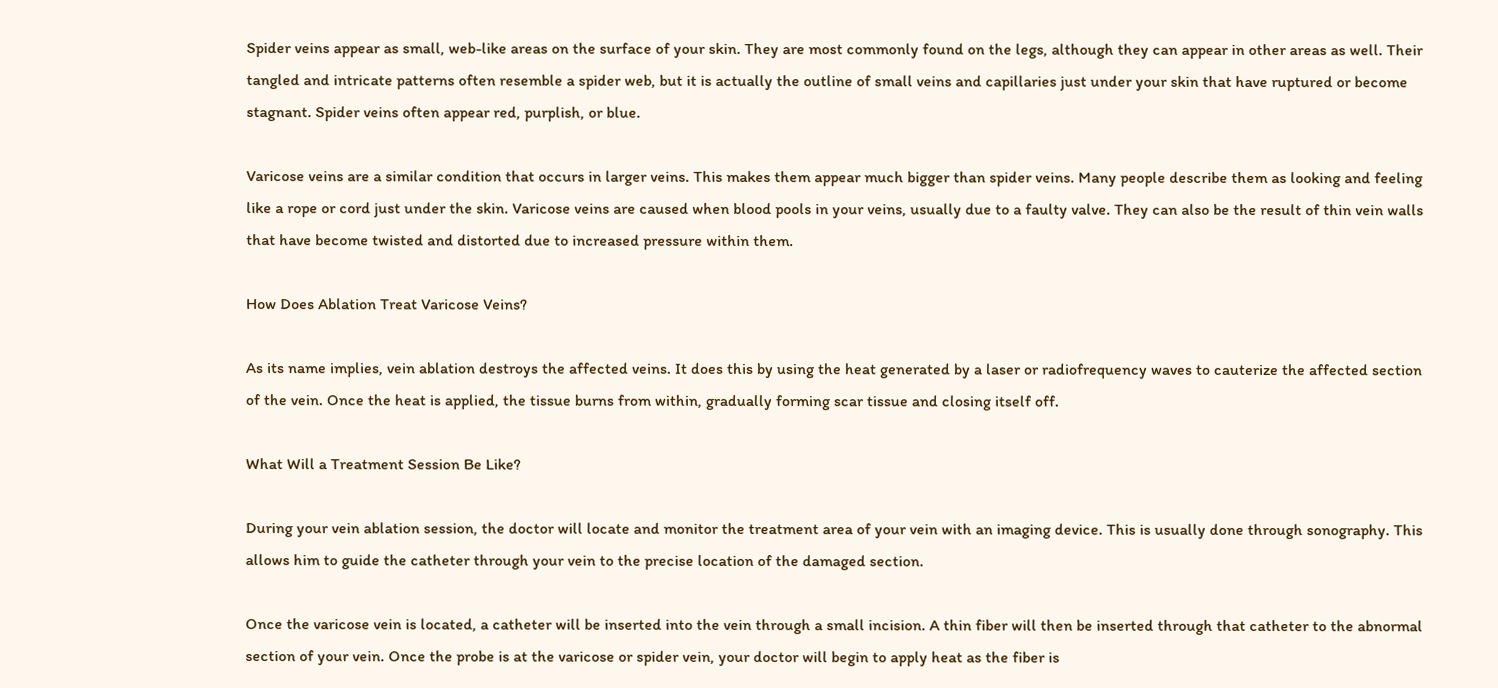Spider veins appear as small, web-like areas on the surface of your skin. They are most commonly found on the legs, although they can appear in other areas as well. Their tangled and intricate patterns often resemble a spider web, but it is actually the outline of small veins and capillaries just under your skin that have ruptured or become stagnant. Spider veins often appear red, purplish, or blue.

Varicose veins are a similar condition that occurs in larger veins. This makes them appear much bigger than spider veins. Many people describe them as looking and feeling like a rope or cord just under the skin. Varicose veins are caused when blood pools in your veins, usually due to a faulty valve. They can also be the result of thin vein walls that have become twisted and distorted due to increased pressure within them.

How Does Ablation Treat Varicose Veins?

As its name implies, vein ablation destroys the affected veins. It does this by using the heat generated by a laser or radiofrequency waves to cauterize the affected section of the vein. Once the heat is applied, the tissue burns from within, gradually forming scar tissue and closing itself off.

What Will a Treatment Session Be Like?

During your vein ablation session, the doctor will locate and monitor the treatment area of your vein with an imaging device. This is usually done through sonography. This allows him to guide the catheter through your vein to the precise location of the damaged section.

Once the varicose vein is located, a catheter will be inserted into the vein through a small incision. A thin fiber will then be inserted through that catheter to the abnormal section of your vein. Once the probe is at the varicose or spider vein, your doctor will begin to apply heat as the fiber is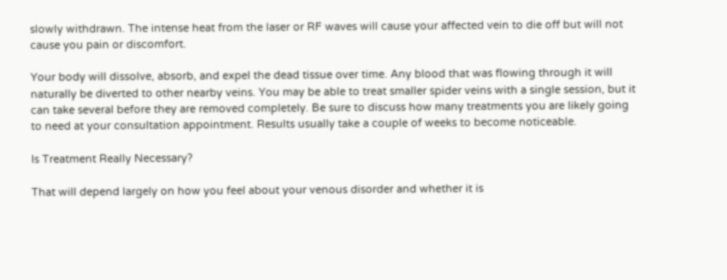slowly withdrawn. The intense heat from the laser or RF waves will cause your affected vein to die off but will not cause you pain or discomfort.

Your body will dissolve, absorb, and expel the dead tissue over time. Any blood that was flowing through it will naturally be diverted to other nearby veins. You may be able to treat smaller spider veins with a single session, but it can take several before they are removed completely. Be sure to discuss how many treatments you are likely going to need at your consultation appointment. Results usually take a couple of weeks to become noticeable.

Is Treatment Really Necessary?

That will depend largely on how you feel about your venous disorder and whether it is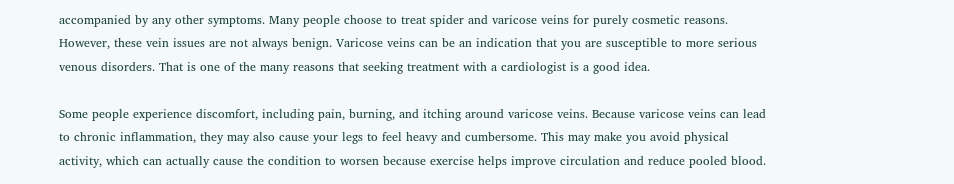accompanied by any other symptoms. Many people choose to treat spider and varicose veins for purely cosmetic reasons. However, these vein issues are not always benign. Varicose veins can be an indication that you are susceptible to more serious venous disorders. That is one of the many reasons that seeking treatment with a cardiologist is a good idea.

Some people experience discomfort, including pain, burning, and itching around varicose veins. Because varicose veins can lead to chronic inflammation, they may also cause your legs to feel heavy and cumbersome. This may make you avoid physical activity, which can actually cause the condition to worsen because exercise helps improve circulation and reduce pooled blood.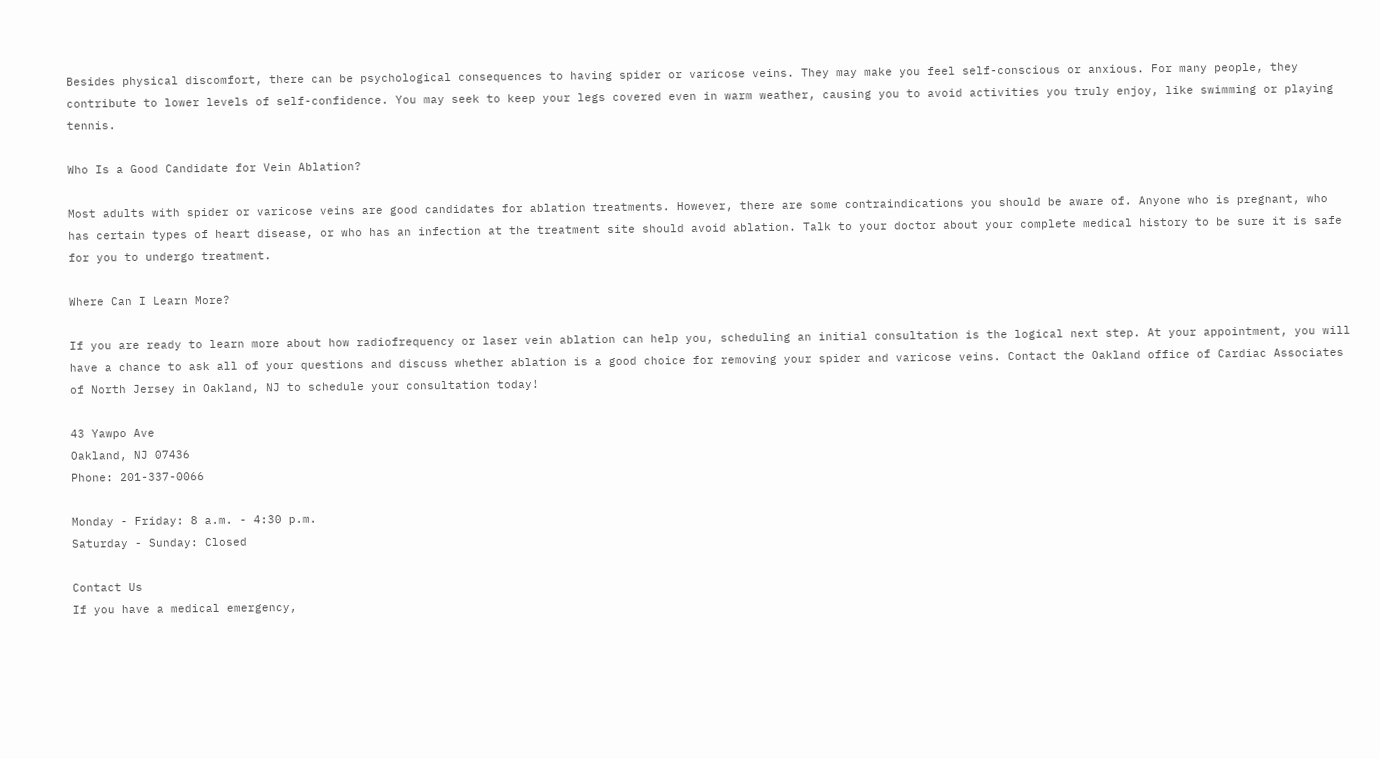Besides physical discomfort, there can be psychological consequences to having spider or varicose veins. They may make you feel self-conscious or anxious. For many people, they contribute to lower levels of self-confidence. You may seek to keep your legs covered even in warm weather, causing you to avoid activities you truly enjoy, like swimming or playing tennis.

Who Is a Good Candidate for Vein Ablation?

Most adults with spider or varicose veins are good candidates for ablation treatments. However, there are some contraindications you should be aware of. Anyone who is pregnant, who has certain types of heart disease, or who has an infection at the treatment site should avoid ablation. Talk to your doctor about your complete medical history to be sure it is safe for you to undergo treatment.

Where Can I Learn More?

If you are ready to learn more about how radiofrequency or laser vein ablation can help you, scheduling an initial consultation is the logical next step. At your appointment, you will have a chance to ask all of your questions and discuss whether ablation is a good choice for removing your spider and varicose veins. Contact the Oakland office of Cardiac Associates of North Jersey in Oakland, NJ to schedule your consultation today!

43 Yawpo Ave
Oakland, NJ 07436
Phone: 201-337-0066

Monday - Friday: 8 a.m. - 4:30 p.m.
Saturday - Sunday: Closed

Contact Us
If you have a medical emergency,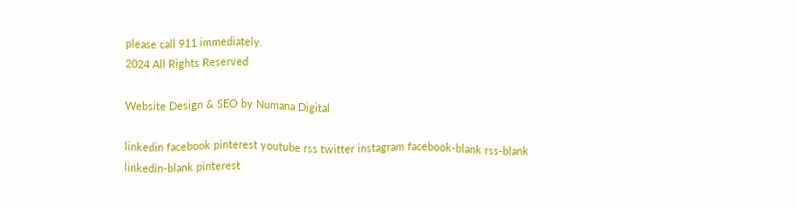please call 911 immediately.
2024 All Rights Reserved

Website Design & SEO by Numana Digital

linkedin facebook pinterest youtube rss twitter instagram facebook-blank rss-blank linkedin-blank pinterest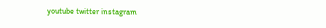youtube twitter instagram